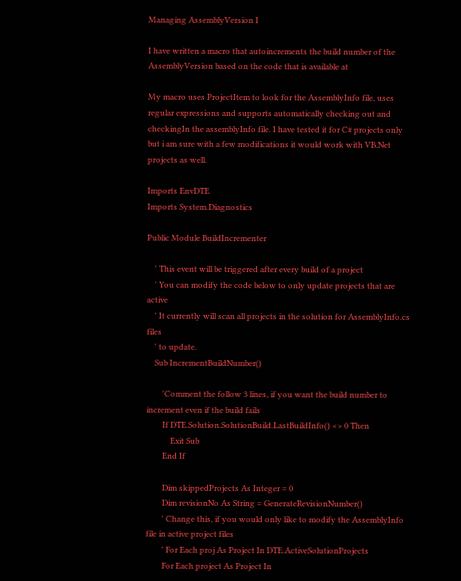Managing AssemblyVersion I

I have written a macro that autoincrements the build number of the AssemblyVersion based on the code that is available at

My macro uses ProjectItem to look for the AssemblyInfo file, uses regular expressions and supports automatically checking out and checkingIn the assemblyInfo file. I have tested it for C# projects only but i am sure with a few modifications it would work with VB.Net projects as well.

Imports EnvDTE
Imports System.Diagnostics

Public Module BuildIncrementer

    ' This event will be triggered after every build of a project
    ' You can modify the code below to only update projects that are active
    ' It currently will scan all projects in the solution for AssemblyInfo.cs files
    ' to update.
    Sub IncrementBuildNumber()

        'Comment the follow 3 lines, if you want the build number to increment even if the build fails
        If DTE.Solution.SolutionBuild.LastBuildInfo() <> 0 Then
            Exit Sub
        End If

        Dim skippedProjects As Integer = 0
        Dim revisionNo As String = GenerateRevisionNumber()
        ' Change this, if you would only like to modify the AssemblyInfo file in active project files
        ' For Each proj As Project In DTE.ActiveSolutionProjects
        For Each project As Project In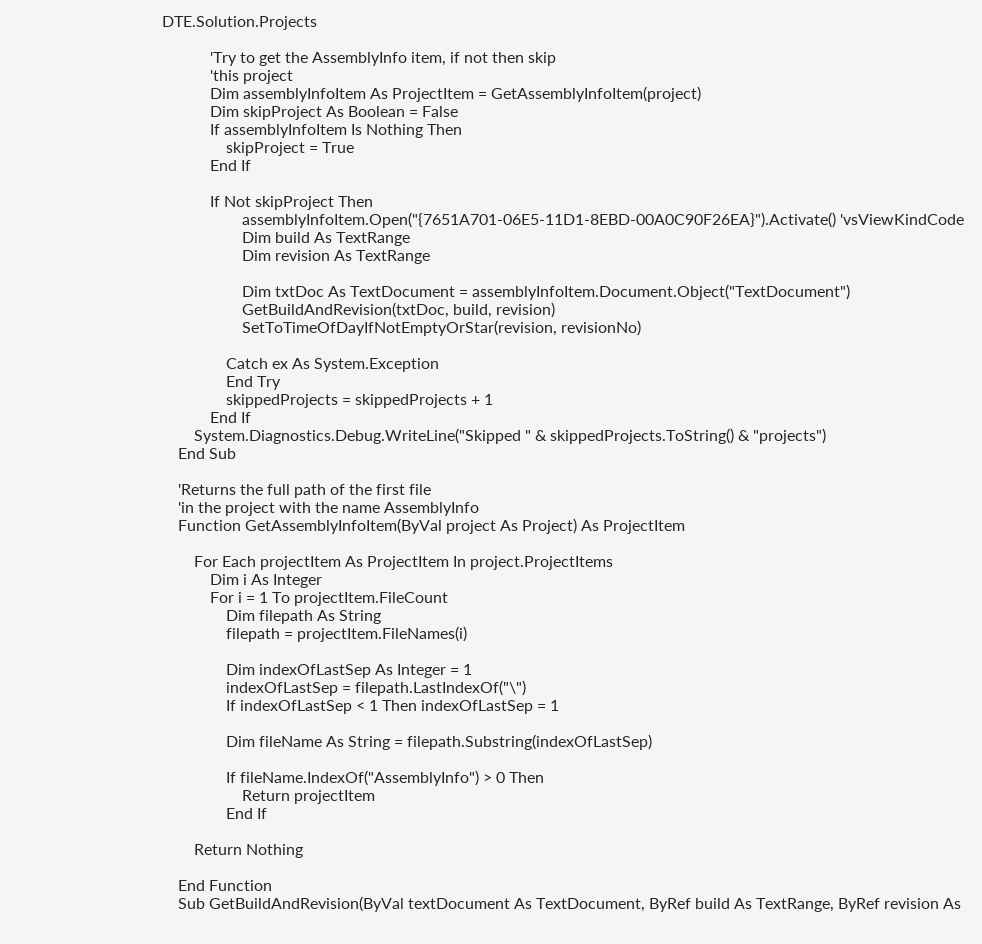DTE.Solution.Projects

            'Try to get the AssemblyInfo item, if not then skip
            'this project
            Dim assemblyInfoItem As ProjectItem = GetAssemblyInfoItem(project)
            Dim skipProject As Boolean = False
            If assemblyInfoItem Is Nothing Then
                skipProject = True
            End If

            If Not skipProject Then
                    assemblyInfoItem.Open("{7651A701-06E5-11D1-8EBD-00A0C90F26EA}").Activate() 'vsViewKindCode
                    Dim build As TextRange
                    Dim revision As TextRange

                    Dim txtDoc As TextDocument = assemblyInfoItem.Document.Object("TextDocument")
                    GetBuildAndRevision(txtDoc, build, revision)
                    SetToTimeOfDayIfNotEmptyOrStar(revision, revisionNo)

                Catch ex As System.Exception
                End Try
                skippedProjects = skippedProjects + 1
            End If
        System.Diagnostics.Debug.WriteLine("Skipped " & skippedProjects.ToString() & "projects")
    End Sub

    'Returns the full path of the first file
    'in the project with the name AssemblyInfo
    Function GetAssemblyInfoItem(ByVal project As Project) As ProjectItem

        For Each projectItem As ProjectItem In project.ProjectItems
            Dim i As Integer
            For i = 1 To projectItem.FileCount
                Dim filepath As String
                filepath = projectItem.FileNames(i)

                Dim indexOfLastSep As Integer = 1
                indexOfLastSep = filepath.LastIndexOf("\")
                If indexOfLastSep < 1 Then indexOfLastSep = 1

                Dim fileName As String = filepath.Substring(indexOfLastSep)

                If fileName.IndexOf("AssemblyInfo") > 0 Then
                    Return projectItem
                End If

        Return Nothing

    End Function
    Sub GetBuildAndRevision(ByVal textDocument As TextDocument, ByRef build As TextRange, ByRef revision As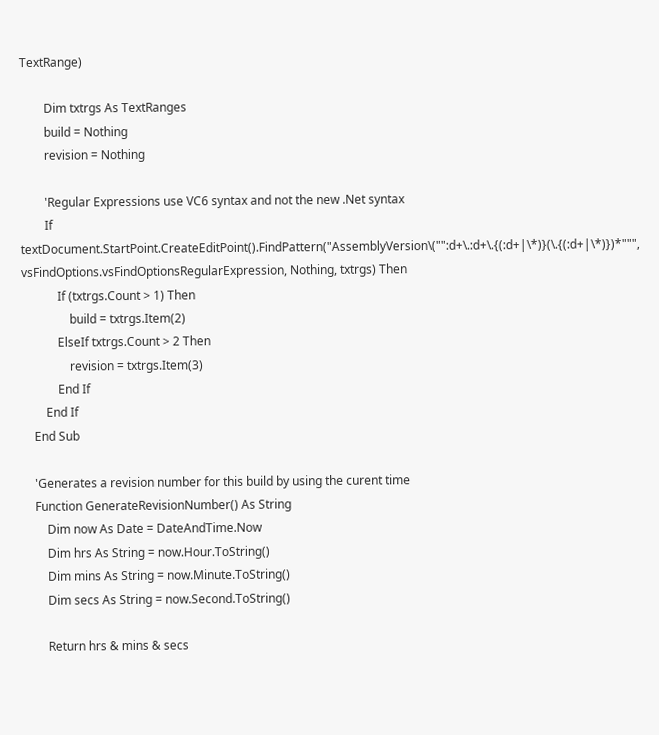TextRange)

        Dim txtrgs As TextRanges
        build = Nothing
        revision = Nothing

        'Regular Expressions use VC6 syntax and not the new .Net syntax
        If textDocument.StartPoint.CreateEditPoint().FindPattern("AssemblyVersion\("":d+\.:d+\.{(:d+|\*)}(\.{(:d+|\*)})*""", vsFindOptions.vsFindOptionsRegularExpression, Nothing, txtrgs) Then
            If (txtrgs.Count > 1) Then
                build = txtrgs.Item(2)
            ElseIf txtrgs.Count > 2 Then
                revision = txtrgs.Item(3)
            End If
        End If
    End Sub

    'Generates a revision number for this build by using the curent time
    Function GenerateRevisionNumber() As String
        Dim now As Date = DateAndTime.Now
        Dim hrs As String = now.Hour.ToString()
        Dim mins As String = now.Minute.ToString()
        Dim secs As String = now.Second.ToString()

        Return hrs & mins & secs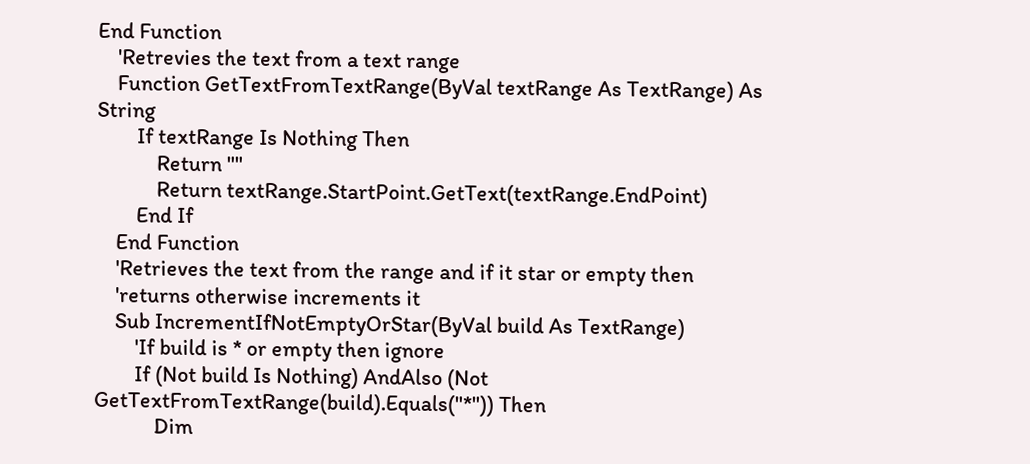End Function
    'Retrevies the text from a text range
    Function GetTextFromTextRange(ByVal textRange As TextRange) As String
        If textRange Is Nothing Then
            Return ""
            Return textRange.StartPoint.GetText(textRange.EndPoint)
        End If
    End Function
    'Retrieves the text from the range and if it star or empty then
    'returns otherwise increments it
    Sub IncrementIfNotEmptyOrStar(ByVal build As TextRange)
        'If build is * or empty then ignore
        If (Not build Is Nothing) AndAlso (Not GetTextFromTextRange(build).Equals("*")) Then
            Dim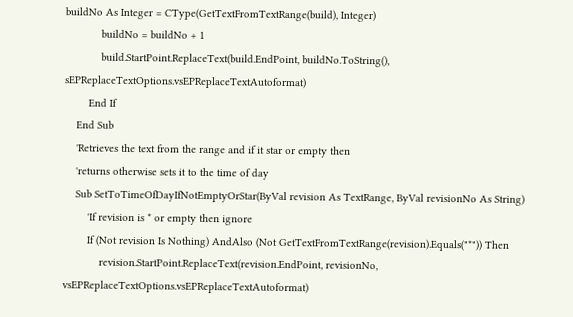buildNo As Integer = CType(GetTextFromTextRange(build), Integer)
            buildNo = buildNo + 1
            build.StartPoint.ReplaceText(build.EndPoint, buildNo.ToString(), sEPReplaceTextOptions.vsEPReplaceTextAutoformat)
        End If
    End Sub
    'Retrieves the text from the range and if it star or empty then
    'returns otherwise sets it to the time of day
    Sub SetToTimeOfDayIfNotEmptyOrStar(ByVal revision As TextRange, ByVal revisionNo As String)
        'If revision is * or empty then ignore
        If (Not revision Is Nothing) AndAlso (Not GetTextFromTextRange(revision).Equals("*")) Then
            revision.StartPoint.ReplaceText(revision.EndPoint, revisionNo, vsEPReplaceTextOptions.vsEPReplaceTextAutoformat)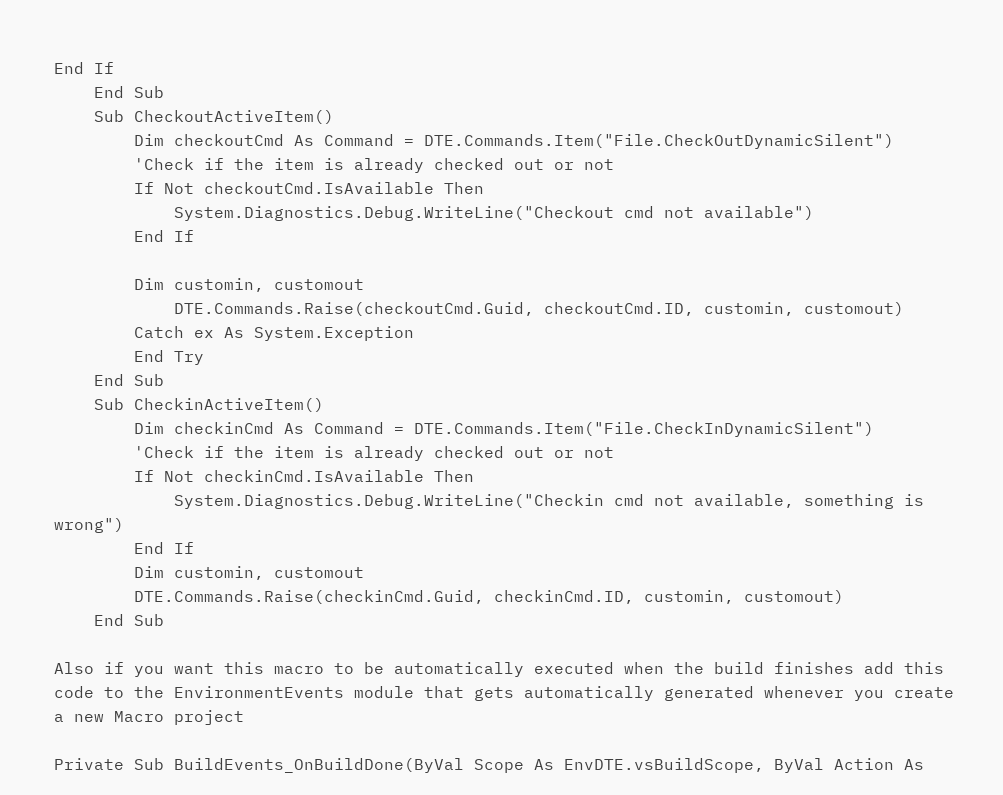End If
    End Sub
    Sub CheckoutActiveItem()
        Dim checkoutCmd As Command = DTE.Commands.Item("File.CheckOutDynamicSilent")
        'Check if the item is already checked out or not
        If Not checkoutCmd.IsAvailable Then
            System.Diagnostics.Debug.WriteLine("Checkout cmd not available")
        End If

        Dim customin, customout
            DTE.Commands.Raise(checkoutCmd.Guid, checkoutCmd.ID, customin, customout)
        Catch ex As System.Exception
        End Try
    End Sub
    Sub CheckinActiveItem()
        Dim checkinCmd As Command = DTE.Commands.Item("File.CheckInDynamicSilent")
        'Check if the item is already checked out or not
        If Not checkinCmd.IsAvailable Then
            System.Diagnostics.Debug.WriteLine("Checkin cmd not available, something is wrong")
        End If
        Dim customin, customout
        DTE.Commands.Raise(checkinCmd.Guid, checkinCmd.ID, customin, customout)
    End Sub

Also if you want this macro to be automatically executed when the build finishes add this code to the EnvironmentEvents module that gets automatically generated whenever you create a new Macro project

Private Sub BuildEvents_OnBuildDone(ByVal Scope As EnvDTE.vsBuildScope, ByVal Action As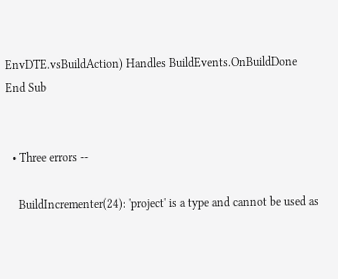EnvDTE.vsBuildAction) Handles BuildEvents.OnBuildDone
End Sub


  • Three errors --

    BuildIncrementer(24): 'project' is a type and cannot be used as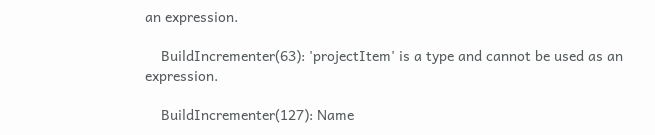an expression.

    BuildIncrementer(63): 'projectItem' is a type and cannot be used as an expression.

    BuildIncrementer(127): Name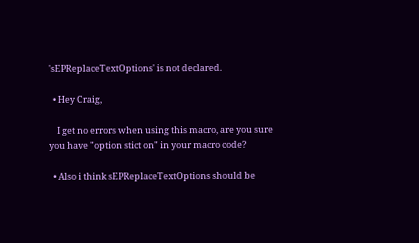'sEPReplaceTextOptions' is not declared.

  • Hey Craig,

    I get no errors when using this macro, are you sure you have "option stict on" in your macro code?

  • Also i think sEPReplaceTextOptions should be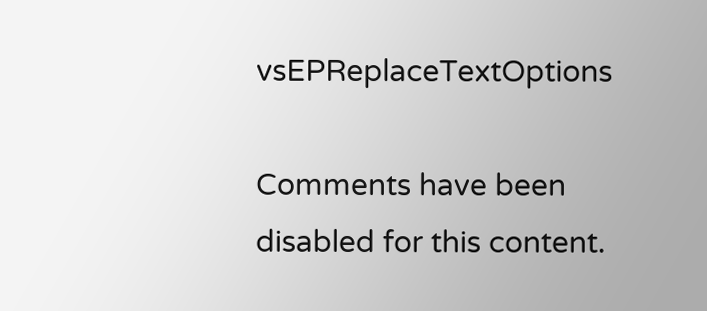vsEPReplaceTextOptions

Comments have been disabled for this content.